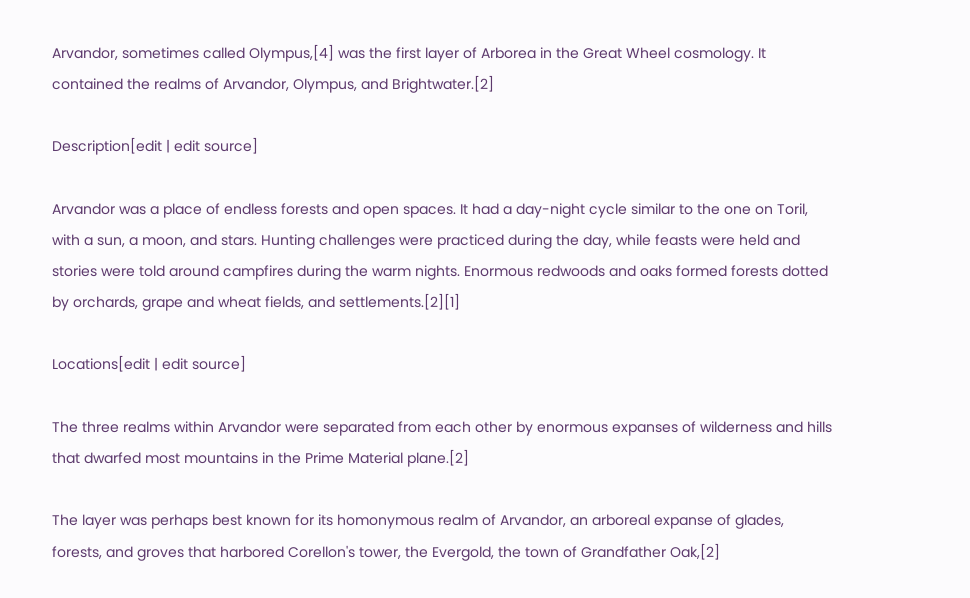Arvandor, sometimes called Olympus,[4] was the first layer of Arborea in the Great Wheel cosmology. It contained the realms of Arvandor, Olympus, and Brightwater.[2]

Description[edit | edit source]

Arvandor was a place of endless forests and open spaces. It had a day-night cycle similar to the one on Toril, with a sun, a moon, and stars. Hunting challenges were practiced during the day, while feasts were held and stories were told around campfires during the warm nights. Enormous redwoods and oaks formed forests dotted by orchards, grape and wheat fields, and settlements.[2][1]

Locations[edit | edit source]

The three realms within Arvandor were separated from each other by enormous expanses of wilderness and hills that dwarfed most mountains in the Prime Material plane.[2]

The layer was perhaps best known for its homonymous realm of Arvandor, an arboreal expanse of glades, forests, and groves that harbored Corellon's tower, the Evergold, the town of Grandfather Oak,[2]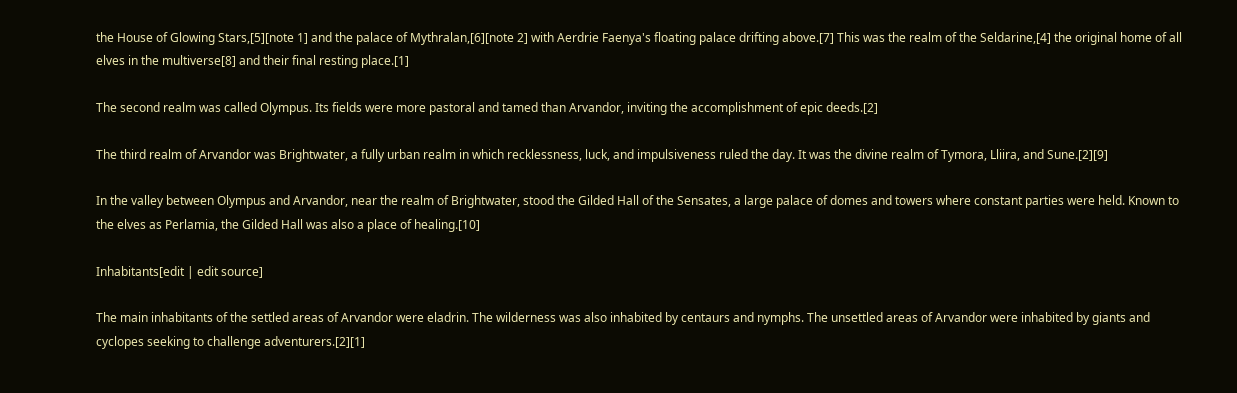the House of Glowing Stars,[5][note 1] and the palace of Mythralan,[6][note 2] with Aerdrie Faenya's floating palace drifting above.[7] This was the realm of the Seldarine,[4] the original home of all elves in the multiverse[8] and their final resting place.[1]

The second realm was called Olympus. Its fields were more pastoral and tamed than Arvandor, inviting the accomplishment of epic deeds.[2]

The third realm of Arvandor was Brightwater, a fully urban realm in which recklessness, luck, and impulsiveness ruled the day. It was the divine realm of Tymora, Lliira, and Sune.[2][9]

In the valley between Olympus and Arvandor, near the realm of Brightwater, stood the Gilded Hall of the Sensates, a large palace of domes and towers where constant parties were held. Known to the elves as Perlamia, the Gilded Hall was also a place of healing.[10]

Inhabitants[edit | edit source]

The main inhabitants of the settled areas of Arvandor were eladrin. The wilderness was also inhabited by centaurs and nymphs. The unsettled areas of Arvandor were inhabited by giants and cyclopes seeking to challenge adventurers.[2][1]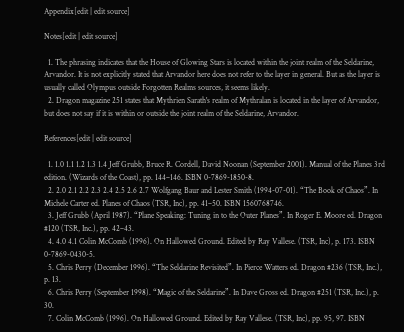Appendix[edit | edit source]

Notes[edit | edit source]

  1. The phrasing indicates that the House of Glowing Stars is located within the joint realm of the Seldarine, Arvandor. It is not explicitly stated that Arvandor here does not refer to the layer in general. But as the layer is usually called Olympus outside Forgotten Realms sources, it seems likely.
  2. Dragon magazine 251 states that Mythrien Sarath's realm of Mythralan is located in the layer of Arvandor, but does not say if it is within or outside the joint realm of the Seldarine, Arvandor.

References[edit | edit source]

  1. 1.0 1.1 1.2 1.3 1.4 Jeff Grubb, Bruce R. Cordell, David Noonan (September 2001). Manual of the Planes 3rd edition. (Wizards of the Coast), pp. 144–146. ISBN 0-7869-1850-8.
  2. 2.0 2.1 2.2 2.3 2.4 2.5 2.6 2.7 Wolfgang Baur and Lester Smith (1994-07-01). “The Book of Chaos”. In Michele Carter ed. Planes of Chaos (TSR, Inc), pp. 41–50. ISBN 1560768746.
  3. Jeff Grubb (April 1987). “Plane Speaking: Tuning in to the Outer Planes”. In Roger E. Moore ed. Dragon #120 (TSR, Inc.), pp. 42–43.
  4. 4.0 4.1 Colin McComb (1996). On Hallowed Ground. Edited by Ray Vallese. (TSR, Inc), p. 173. ISBN 0-7869-0430-5.
  5. Chris Perry (December 1996). “The Seldarine Revisited”. In Pierce Watters ed. Dragon #236 (TSR, Inc.), p. 13.
  6. Chris Perry (September 1998). “Magic of the Seldarine”. In Dave Gross ed. Dragon #251 (TSR, Inc.), p. 30.
  7. Colin McComb (1996). On Hallowed Ground. Edited by Ray Vallese. (TSR, Inc), pp. 95, 97. ISBN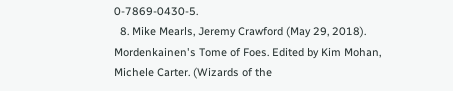0-7869-0430-5.
  8. Mike Mearls, Jeremy Crawford (May 29, 2018). Mordenkainen's Tome of Foes. Edited by Kim Mohan, Michele Carter. (Wizards of the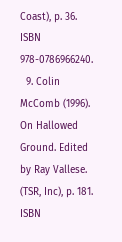Coast), p. 36. ISBN 978-0786966240.
  9. Colin McComb (1996). On Hallowed Ground. Edited by Ray Vallese. (TSR, Inc), p. 181. ISBN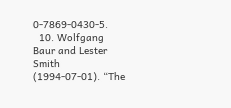0-7869-0430-5.
  10. Wolfgang Baur and Lester Smith (1994-07-01). “The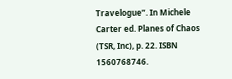Travelogue”. In Michele Carter ed. Planes of Chaos (TSR, Inc), p. 22. ISBN 1560768746.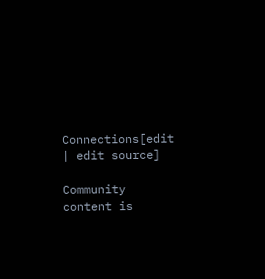Connections[edit | edit source]

Community content is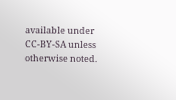available under CC-BY-SA unless otherwise noted.